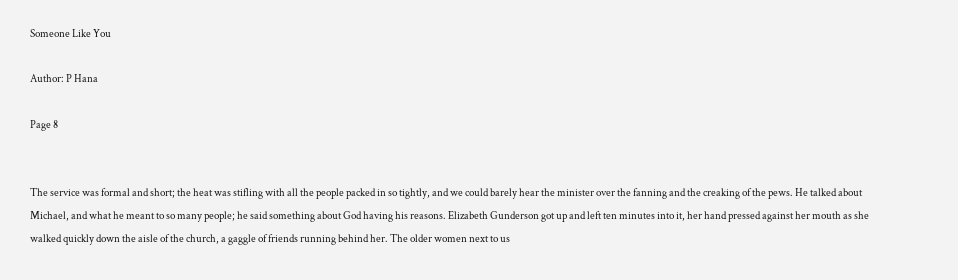Someone Like You

Author: P Hana

Page 8


The service was formal and short; the heat was stifling with all the people packed in so tightly, and we could barely hear the minister over the fanning and the creaking of the pews. He talked about Michael, and what he meant to so many people; he said something about God having his reasons. Elizabeth Gunderson got up and left ten minutes into it, her hand pressed against her mouth as she walked quickly down the aisle of the church, a gaggle of friends running behind her. The older women next to us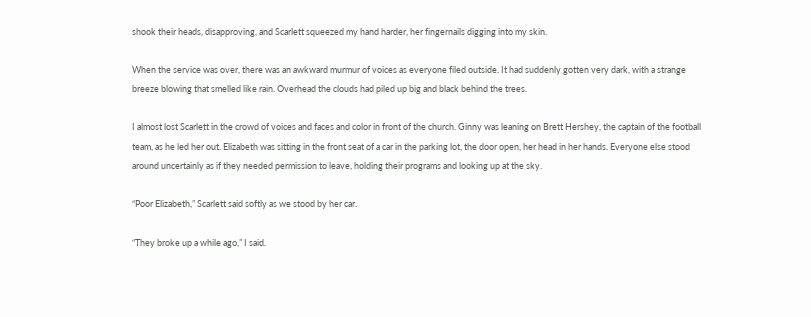shook their heads, disapproving, and Scarlett squeezed my hand harder, her fingernails digging into my skin.

When the service was over, there was an awkward murmur of voices as everyone filed outside. It had suddenly gotten very dark, with a strange breeze blowing that smelled like rain. Overhead the clouds had piled up big and black behind the trees.

I almost lost Scarlett in the crowd of voices and faces and color in front of the church. Ginny was leaning on Brett Hershey, the captain of the football team, as he led her out. Elizabeth was sitting in the front seat of a car in the parking lot, the door open, her head in her hands. Everyone else stood around uncertainly as if they needed permission to leave, holding their programs and looking up at the sky.

“Poor Elizabeth,” Scarlett said softly as we stood by her car.

“They broke up a while ago,” I said.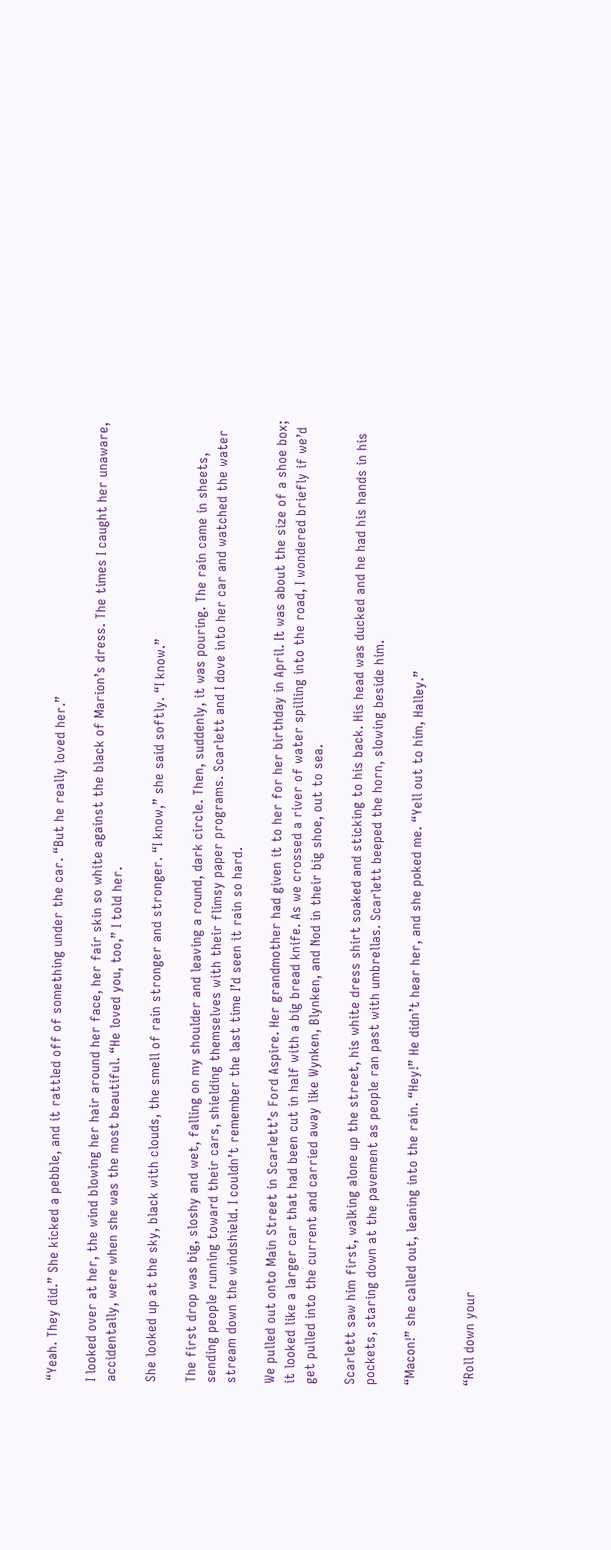“Yeah. They did.” She kicked a pebble, and it rattled off of something under the car. “But he really loved her.”

I looked over at her, the wind blowing her hair around her face, her fair skin so white against the black of Marion’s dress. The times I caught her unaware, accidentally, were when she was the most beautiful. “He loved you, too,” I told her.

She looked up at the sky, black with clouds, the smell of rain stronger and stronger. “I know,” she said softly. “I know.”

The first drop was big, sloshy and wet, falling on my shoulder and leaving a round, dark circle. Then, suddenly, it was pouring. The rain came in sheets, sending people running toward their cars, shielding themselves with their flimsy paper programs. Scarlett and I dove into her car and watched the water stream down the windshield. I couldn’t remember the last time I’d seen it rain so hard.

We pulled out onto Main Street in Scarlett’s Ford Aspire. Her grandmother had given it to her for her birthday in April. It was about the size of a shoe box; it looked like a larger car that had been cut in half with a big bread knife. As we crossed a river of water spilling into the road, I wondered briefly if we’d get pulled into the current and carried away like Wynken, Blynken, and Nod in their big shoe, out to sea.

Scarlett saw him first, walking alone up the street, his white dress shirt soaked and sticking to his back. His head was ducked and he had his hands in his pockets, staring down at the pavement as people ran past with umbrellas. Scarlett beeped the horn, slowing beside him.

“Macon!” she called out, leaning into the rain. “Hey!” He didn’t hear her, and she poked me. “Yell out to him, Halley.”


“Roll down your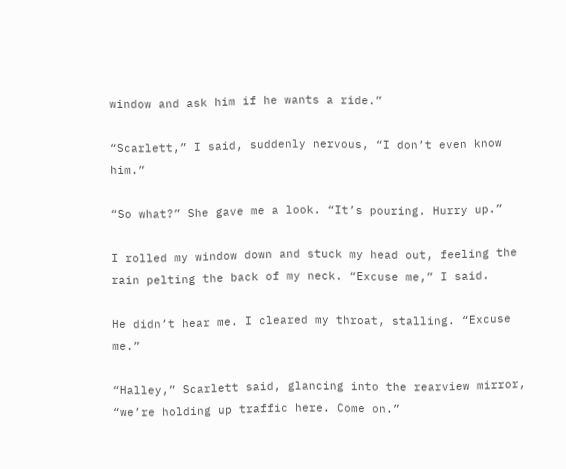window and ask him if he wants a ride.”

“Scarlett,” I said, suddenly nervous, “I don’t even know him.”

“So what?” She gave me a look. “It’s pouring. Hurry up.”

I rolled my window down and stuck my head out, feeling the rain pelting the back of my neck. “Excuse me,” I said.

He didn’t hear me. I cleared my throat, stalling. “Excuse me.”

“Halley,” Scarlett said, glancing into the rearview mirror, “we’re holding up traffic here. Come on.”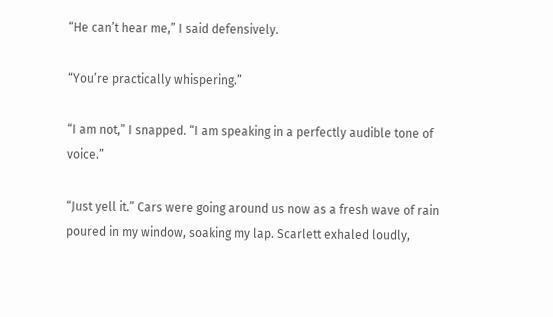“He can’t hear me,” I said defensively.

“You’re practically whispering.”

“I am not,” I snapped. “I am speaking in a perfectly audible tone of voice.”

“Just yell it.” Cars were going around us now as a fresh wave of rain poured in my window, soaking my lap. Scarlett exhaled loudly,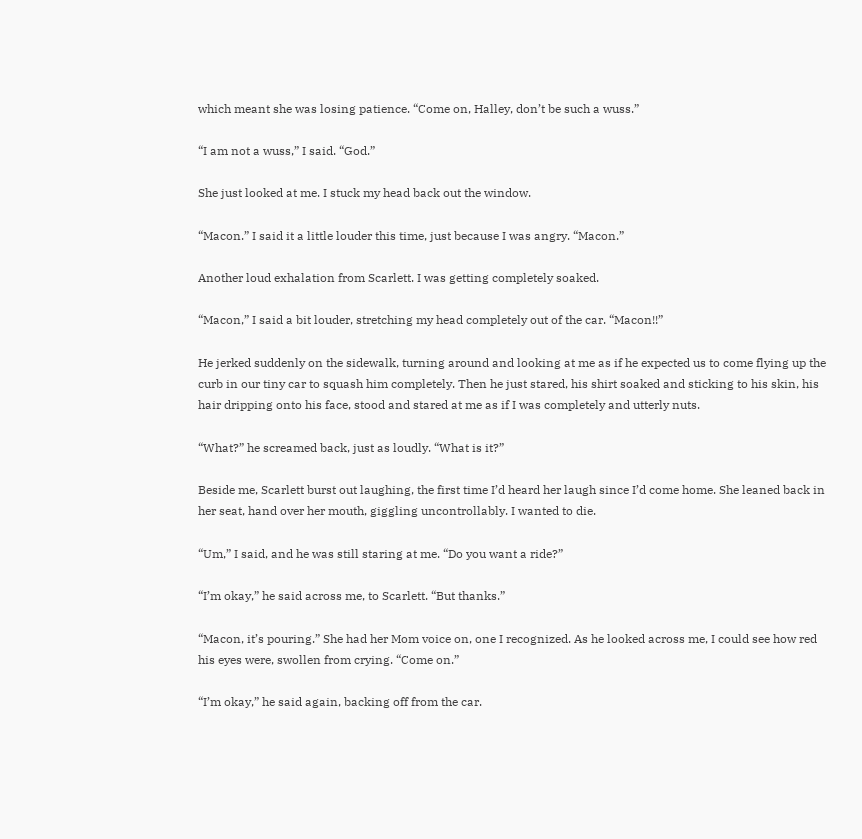which meant she was losing patience. “Come on, Halley, don’t be such a wuss.”

“I am not a wuss,” I said. “God.”

She just looked at me. I stuck my head back out the window.

“Macon.” I said it a little louder this time, just because I was angry. “Macon.”

Another loud exhalation from Scarlett. I was getting completely soaked.

“Macon,” I said a bit louder, stretching my head completely out of the car. “Macon!!”

He jerked suddenly on the sidewalk, turning around and looking at me as if he expected us to come flying up the curb in our tiny car to squash him completely. Then he just stared, his shirt soaked and sticking to his skin, his hair dripping onto his face, stood and stared at me as if I was completely and utterly nuts.

“What?” he screamed back, just as loudly. “What is it?”

Beside me, Scarlett burst out laughing, the first time I’d heard her laugh since I’d come home. She leaned back in her seat, hand over her mouth, giggling uncontrollably. I wanted to die.

“Um,” I said, and he was still staring at me. “Do you want a ride?”

“I’m okay,” he said across me, to Scarlett. “But thanks.”

“Macon, it’s pouring.” She had her Mom voice on, one I recognized. As he looked across me, I could see how red his eyes were, swollen from crying. “Come on.”

“I’m okay,” he said again, backing off from the car.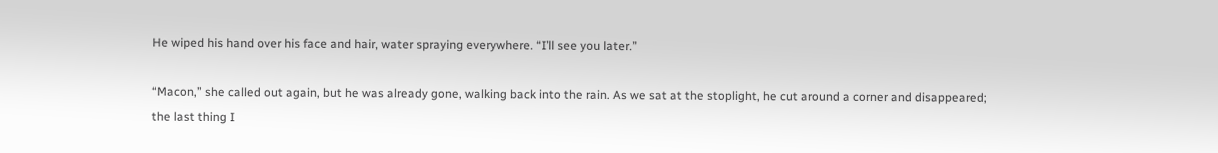He wiped his hand over his face and hair, water spraying everywhere. “I’ll see you later.”

“Macon,” she called out again, but he was already gone, walking back into the rain. As we sat at the stoplight, he cut around a corner and disappeared; the last thing I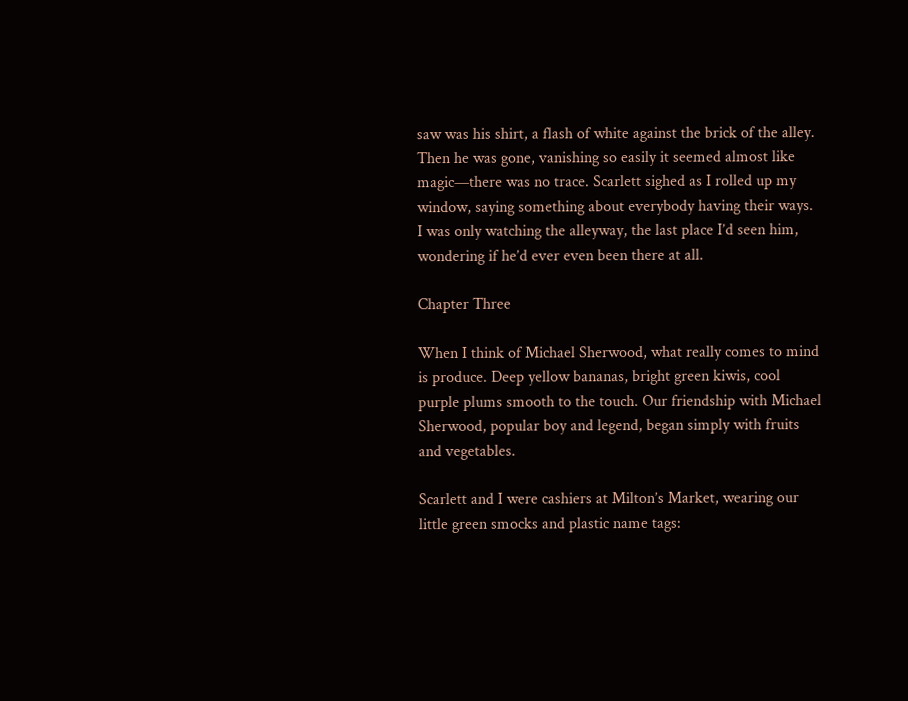saw was his shirt, a flash of white against the brick of the alley. Then he was gone, vanishing so easily it seemed almost like magic—there was no trace. Scarlett sighed as I rolled up my window, saying something about everybody having their ways. I was only watching the alleyway, the last place I’d seen him, wondering if he’d ever even been there at all.

Chapter Three

When I think of Michael Sherwood, what really comes to mind is produce. Deep yellow bananas, bright green kiwis, cool purple plums smooth to the touch. Our friendship with Michael Sherwood, popular boy and legend, began simply with fruits and vegetables.

Scarlett and I were cashiers at Milton’s Market, wearing our little green smocks and plastic name tags: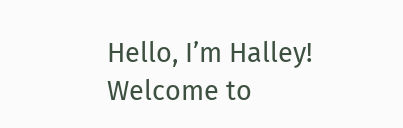Hello, I’m Halley! Welcome to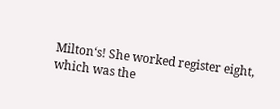Milton‘s! She worked register eight, which was the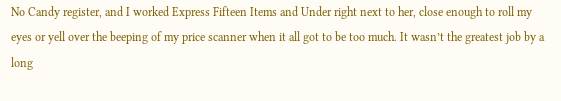No Candy register, and I worked Express Fifteen Items and Under right next to her, close enough to roll my eyes or yell over the beeping of my price scanner when it all got to be too much. It wasn’t the greatest job by a long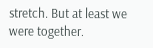stretch. But at least we were together.